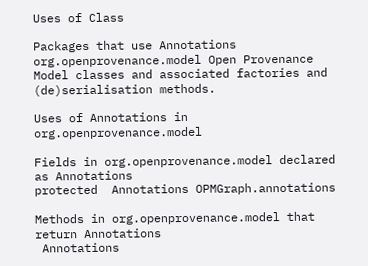Uses of Class

Packages that use Annotations
org.openprovenance.model Open Provenance Model classes and associated factories and (de)serialisation methods.

Uses of Annotations in org.openprovenance.model

Fields in org.openprovenance.model declared as Annotations
protected  Annotations OPMGraph.annotations

Methods in org.openprovenance.model that return Annotations
 Annotations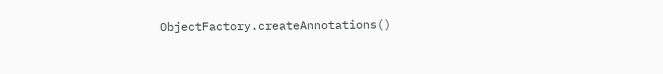ObjectFactory.createAnnotations()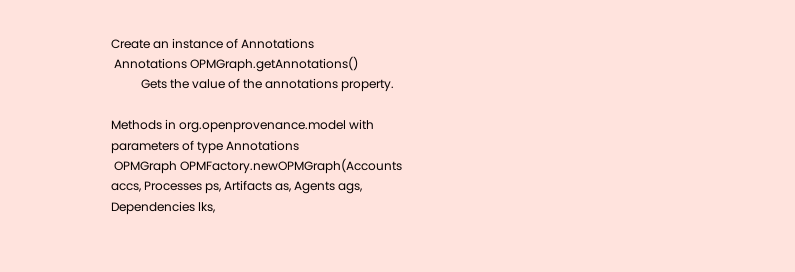Create an instance of Annotations
 Annotations OPMGraph.getAnnotations()
          Gets the value of the annotations property.

Methods in org.openprovenance.model with parameters of type Annotations
 OPMGraph OPMFactory.newOPMGraph(Accounts accs, Processes ps, Artifacts as, Agents ags, Dependencies lks,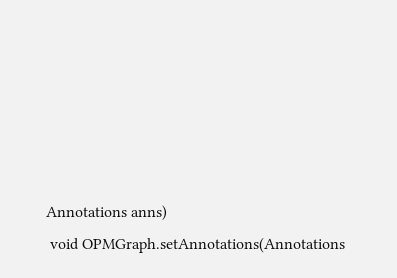Annotations anns)
 void OPMGraph.setAnnotations(Annotations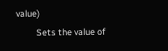value)
          Sets the value of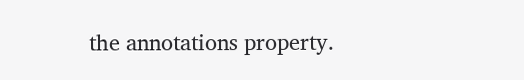the annotations property.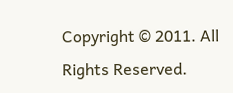Copyright © 2011. All Rights Reserved.